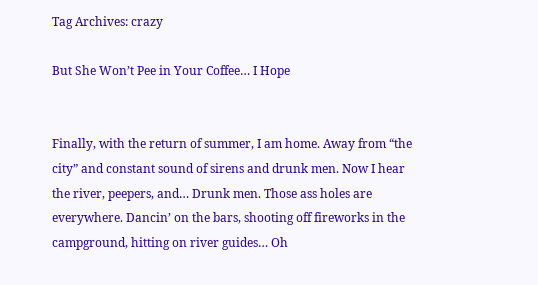Tag Archives: crazy

But She Won’t Pee in Your Coffee… I Hope


Finally, with the return of summer, I am home. Away from “the city” and constant sound of sirens and drunk men. Now I hear the river, peepers, and… Drunk men. Those ass holes are everywhere. Dancin’ on the bars, shooting off fireworks in the campground, hitting on river guides… Oh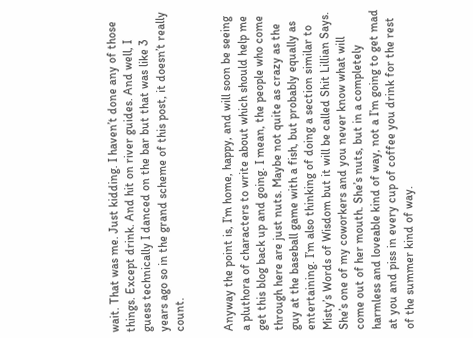wait. That was me. Just kidding. I haven’t done any of those things. Except drink. And hit on river guides. And well, I guess technically I danced on the bar but that was like 3 years ago so in the grand scheme of this post, it doesn’t really count.


Anyway the point is, I’m home, happy, and will soon be seeing a pluthora of characters to write about which should help me get this blog back up and going. I mean, the people who come through here are just nuts. Maybe not quite as crazy as the guy at the baseball game with a fish, but probably equally as entertaining. I’m also thinking of doing a section similar to Misty’s Words of Wisdom but it will be called Shit Lillian Says. She’s one of my coworkers and you never know what will come out of her mouth. She’s nuts, but in a completely harmless and loveable kind of way, not a I’m going to get mad at you and piss in every cup of coffee you drink for the rest of the summer kind of way.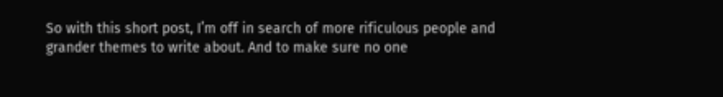So with this short post, I’m off in search of more rificulous people and grander themes to write about. And to make sure no one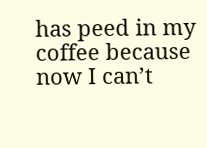has peed in my coffee because now I can’t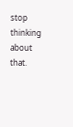stop thinking about that.